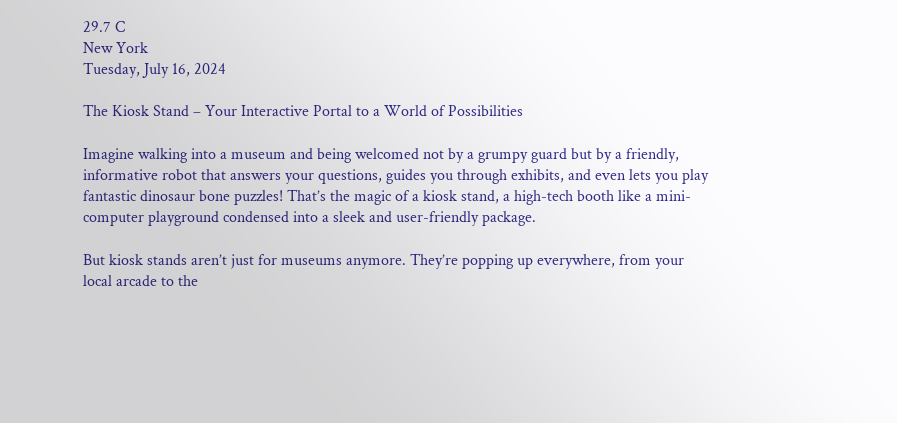29.7 C
New York
Tuesday, July 16, 2024

The Kiosk Stand – Your Interactive Portal to a World of Possibilities

Imagine walking into a museum and being welcomed not by a grumpy guard but by a friendly, informative robot that answers your questions, guides you through exhibits, and even lets you play fantastic dinosaur bone puzzles! That’s the magic of a kiosk stand, a high-tech booth like a mini-computer playground condensed into a sleek and user-friendly package.

But kiosk stands aren’t just for museums anymore. They’re popping up everywhere, from your local arcade to the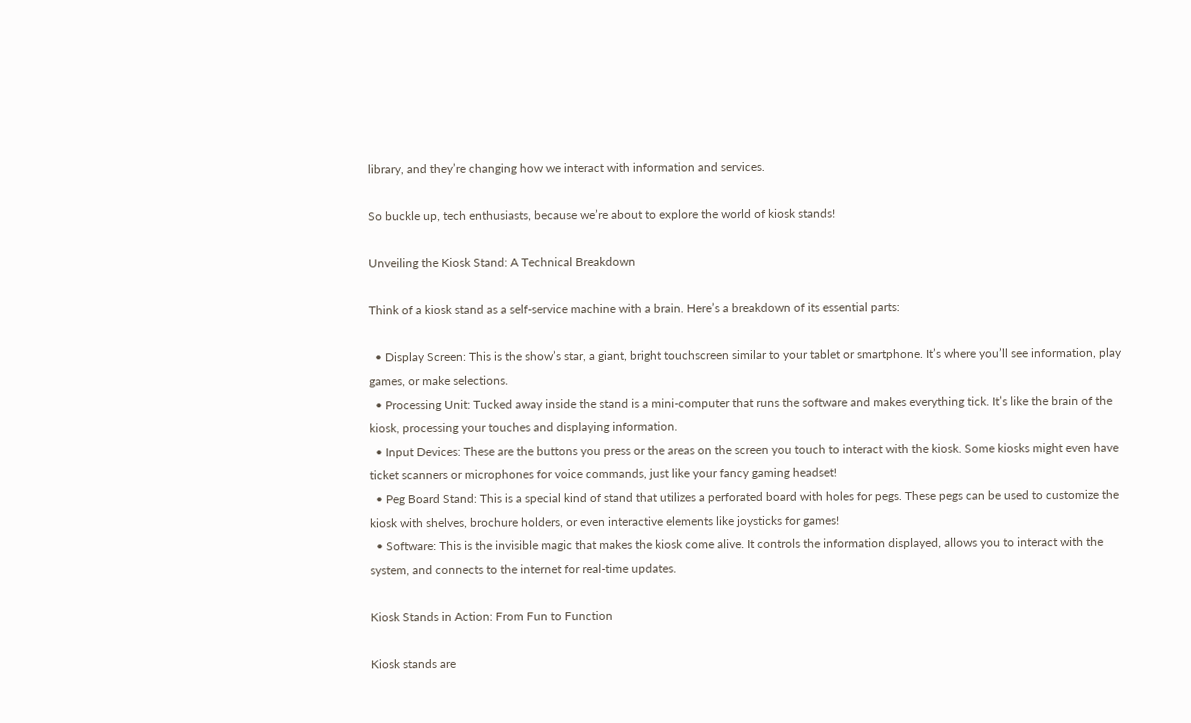library, and they’re changing how we interact with information and services.

So buckle up, tech enthusiasts, because we’re about to explore the world of kiosk stands!

Unveiling the Kiosk Stand: A Technical Breakdown

Think of a kiosk stand as a self-service machine with a brain. Here’s a breakdown of its essential parts:

  • Display Screen: This is the show’s star, a giant, bright touchscreen similar to your tablet or smartphone. It’s where you’ll see information, play games, or make selections.
  • Processing Unit: Tucked away inside the stand is a mini-computer that runs the software and makes everything tick. It’s like the brain of the kiosk, processing your touches and displaying information.
  • Input Devices: These are the buttons you press or the areas on the screen you touch to interact with the kiosk. Some kiosks might even have ticket scanners or microphones for voice commands, just like your fancy gaming headset!
  • Peg Board Stand: This is a special kind of stand that utilizes a perforated board with holes for pegs. These pegs can be used to customize the kiosk with shelves, brochure holders, or even interactive elements like joysticks for games!
  • Software: This is the invisible magic that makes the kiosk come alive. It controls the information displayed, allows you to interact with the system, and connects to the internet for real-time updates.

Kiosk Stands in Action: From Fun to Function

Kiosk stands are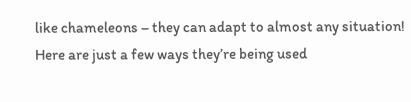like chameleons – they can adapt to almost any situation! Here are just a few ways they’re being used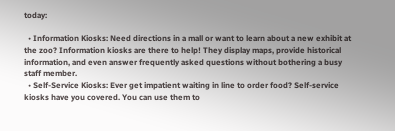today:

  • Information Kiosks: Need directions in a mall or want to learn about a new exhibit at the zoo? Information kiosks are there to help! They display maps, provide historical information, and even answer frequently asked questions without bothering a busy staff member.
  • Self-Service Kiosks: Ever get impatient waiting in line to order food? Self-service kiosks have you covered. You can use them to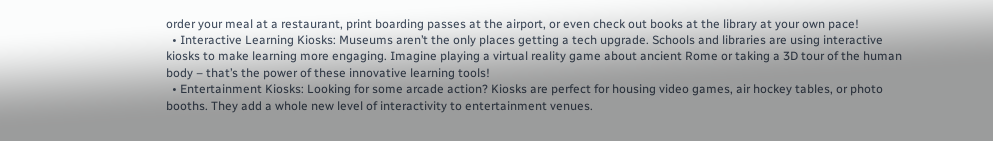order your meal at a restaurant, print boarding passes at the airport, or even check out books at the library at your own pace!
  • Interactive Learning Kiosks: Museums aren’t the only places getting a tech upgrade. Schools and libraries are using interactive kiosks to make learning more engaging. Imagine playing a virtual reality game about ancient Rome or taking a 3D tour of the human body – that’s the power of these innovative learning tools!
  • Entertainment Kiosks: Looking for some arcade action? Kiosks are perfect for housing video games, air hockey tables, or photo booths. They add a whole new level of interactivity to entertainment venues.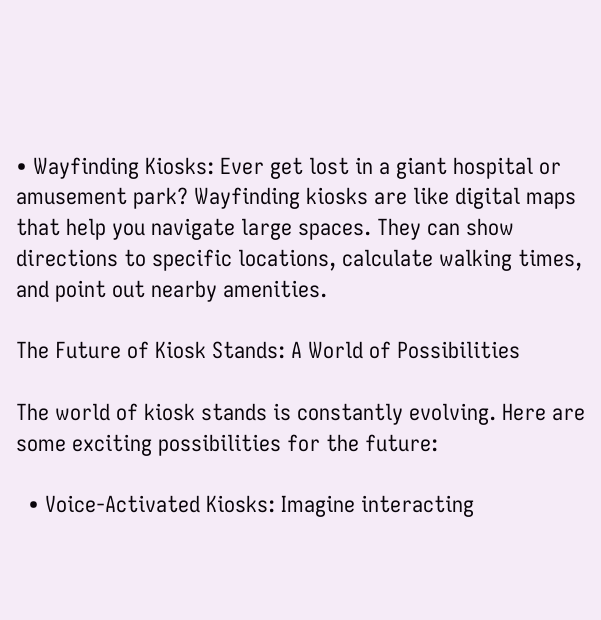• Wayfinding Kiosks: Ever get lost in a giant hospital or amusement park? Wayfinding kiosks are like digital maps that help you navigate large spaces. They can show directions to specific locations, calculate walking times, and point out nearby amenities.

The Future of Kiosk Stands: A World of Possibilities

The world of kiosk stands is constantly evolving. Here are some exciting possibilities for the future:

  • Voice-Activated Kiosks: Imagine interacting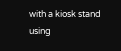with a kiosk stand using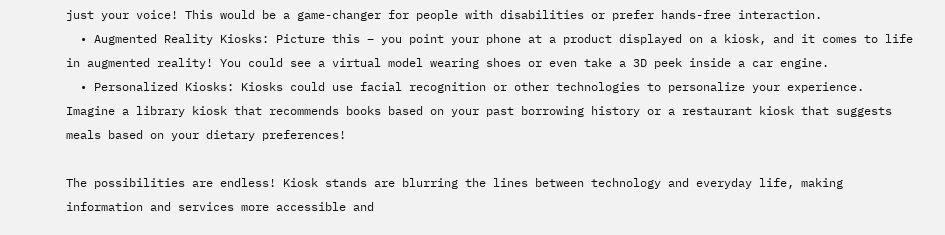just your voice! This would be a game-changer for people with disabilities or prefer hands-free interaction.
  • Augmented Reality Kiosks: Picture this – you point your phone at a product displayed on a kiosk, and it comes to life in augmented reality! You could see a virtual model wearing shoes or even take a 3D peek inside a car engine.
  • Personalized Kiosks: Kiosks could use facial recognition or other technologies to personalize your experience. Imagine a library kiosk that recommends books based on your past borrowing history or a restaurant kiosk that suggests meals based on your dietary preferences!

The possibilities are endless! Kiosk stands are blurring the lines between technology and everyday life, making information and services more accessible and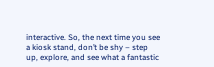interactive. So, the next time you see a kiosk stand, don’t be shy – step up, explore, and see what a fantastic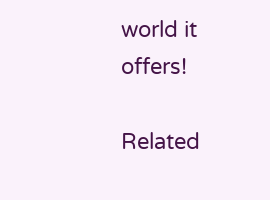world it offers!

Related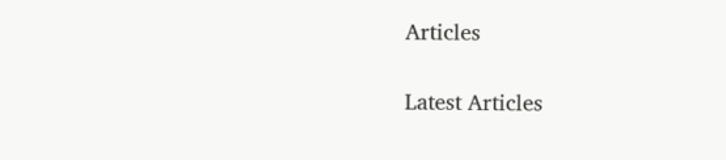Articles

Latest Articles